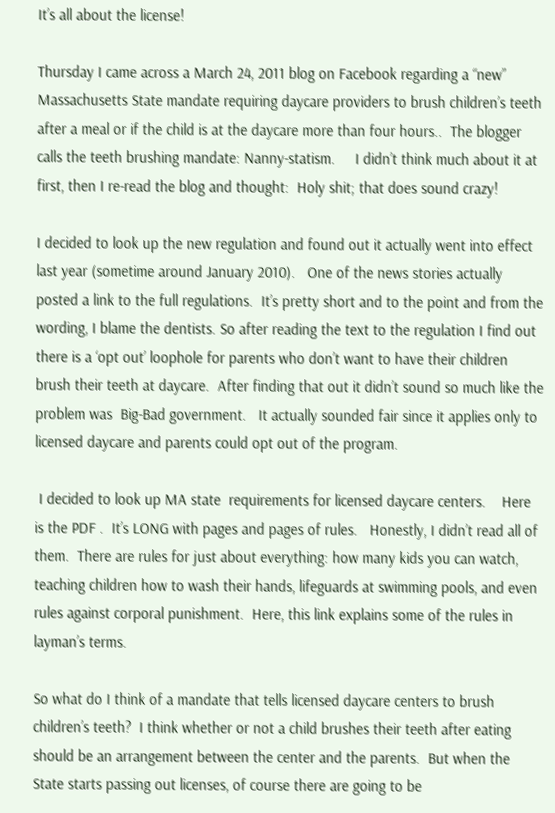It’s all about the license!

Thursday I came across a March 24, 2011 blog on Facebook regarding a “new” Massachusetts State mandate requiring daycare providers to brush children’s teeth after a meal or if the child is at the daycare more than four hours..  The blogger calls the teeth brushing mandate: Nanny-statism.     I didn’t think much about it at first, then I re-read the blog and thought:  Holy shit; that does sound crazy!

I decided to look up the new regulation and found out it actually went into effect last year (sometime around January 2010).   One of the news stories actually posted a link to the full regulations.  It’s pretty short and to the point and from the wording, I blame the dentists. So after reading the text to the regulation I find out there is a ‘opt out’ loophole for parents who don’t want to have their children brush their teeth at daycare.  After finding that out it didn’t sound so much like the problem was  Big-Bad government.   It actually sounded fair since it applies only to licensed daycare and parents could opt out of the program.

 I decided to look up MA state  requirements for licensed daycare centers.    Here is the PDF .  It’s LONG with pages and pages of rules.   Honestly, I didn’t read all of them.  There are rules for just about everything: how many kids you can watch, teaching children how to wash their hands, lifeguards at swimming pools, and even rules against corporal punishment.  Here, this link explains some of the rules in layman’s terms.

So what do I think of a mandate that tells licensed daycare centers to brush children’s teeth?  I think whether or not a child brushes their teeth after eating should be an arrangement between the center and the parents.  But when the State starts passing out licenses, of course there are going to be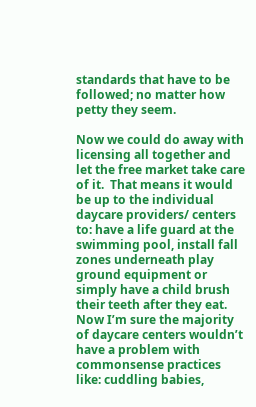standards that have to be followed; no matter how petty they seem.

Now we could do away with licensing all together and let the free market take care of it.  That means it would be up to the individual daycare providers/ centers to: have a life guard at the swimming pool, install fall zones underneath play ground equipment or simply have a child brush their teeth after they eat.  Now I’m sure the majority of daycare centers wouldn’t have a problem with commonsense practices like: cuddling babies,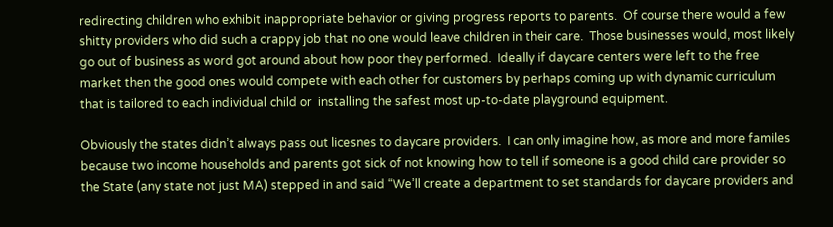redirecting children who exhibit inappropriate behavior or giving progress reports to parents.  Of course there would a few shitty providers who did such a crappy job that no one would leave children in their care.  Those businesses would, most likely go out of business as word got around about how poor they performed.  Ideally if daycare centers were left to the free market then the good ones would compete with each other for customers by perhaps coming up with dynamic curriculum that is tailored to each individual child or  installing the safest most up-to-date playground equipment.

Obviously the states didn’t always pass out licesnes to daycare providers.  I can only imagine how, as more and more familes because two income households and parents got sick of not knowing how to tell if someone is a good child care provider so the State (any state not just MA) stepped in and said “We’ll create a department to set standards for daycare providers and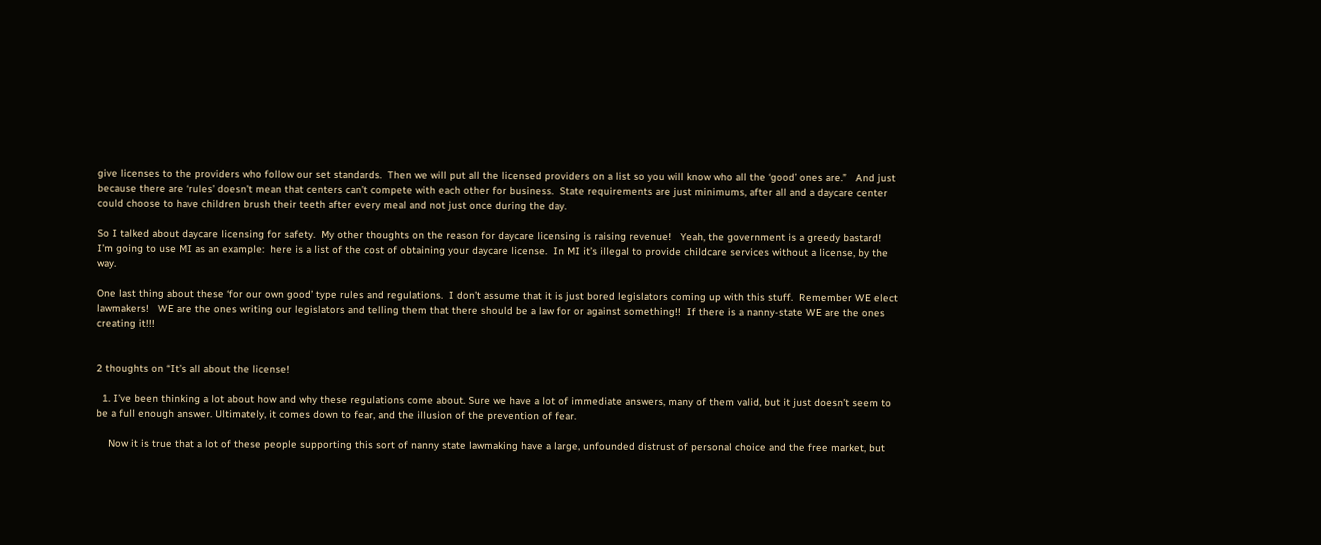give licenses to the providers who follow our set standards.  Then we will put all the licensed providers on a list so you will know who all the ‘good’ ones are.”   And just because there are ‘rules’ doesn’t mean that centers can’t compete with each other for business.  State requirements are just minimums, after all and a daycare center could choose to have children brush their teeth after every meal and not just once during the day.

So I talked about daycare licensing for safety.  My other thoughts on the reason for daycare licensing is raising revenue!   Yeah, the government is a greedy bastard!   I’m going to use MI as an example:  here is a list of the cost of obtaining your daycare license.  In MI it’s illegal to provide childcare services without a license, by the way.

One last thing about these ‘for our own good’ type rules and regulations.  I don’t assume that it is just bored legislators coming up with this stuff.  Remember WE elect lawmakers!   WE are the ones writing our legislators and telling them that there should be a law for or against something!!  If there is a nanny-state WE are the ones creating it!!!


2 thoughts on “It’s all about the license!

  1. I’ve been thinking a lot about how and why these regulations come about. Sure we have a lot of immediate answers, many of them valid, but it just doesn’t seem to be a full enough answer. Ultimately, it comes down to fear, and the illusion of the prevention of fear.

    Now it is true that a lot of these people supporting this sort of nanny state lawmaking have a large, unfounded distrust of personal choice and the free market, but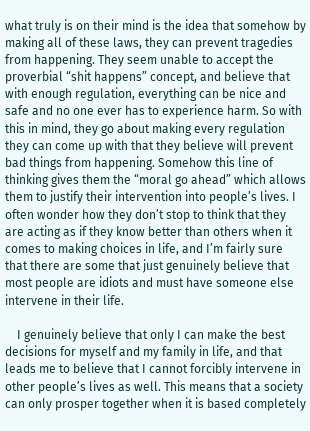what truly is on their mind is the idea that somehow by making all of these laws, they can prevent tragedies from happening. They seem unable to accept the proverbial “shit happens” concept, and believe that with enough regulation, everything can be nice and safe and no one ever has to experience harm. So with this in mind, they go about making every regulation they can come up with that they believe will prevent bad things from happening. Somehow this line of thinking gives them the “moral go ahead” which allows them to justify their intervention into people’s lives. I often wonder how they don’t stop to think that they are acting as if they know better than others when it comes to making choices in life, and I’m fairly sure that there are some that just genuinely believe that most people are idiots and must have someone else intervene in their life.

    I genuinely believe that only I can make the best decisions for myself and my family in life, and that leads me to believe that I cannot forcibly intervene in other people’s lives as well. This means that a society can only prosper together when it is based completely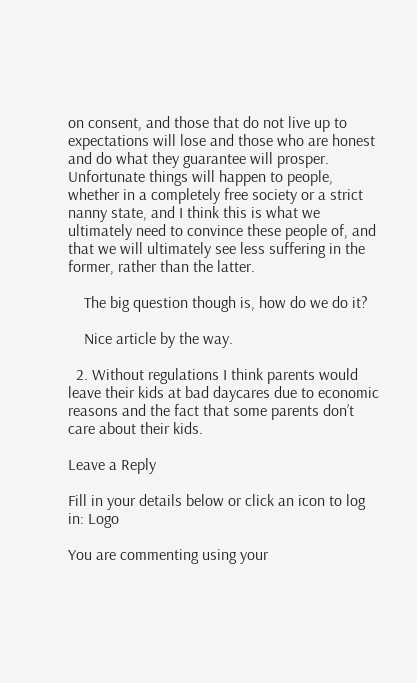on consent, and those that do not live up to expectations will lose and those who are honest and do what they guarantee will prosper. Unfortunate things will happen to people, whether in a completely free society or a strict nanny state, and I think this is what we ultimately need to convince these people of, and that we will ultimately see less suffering in the former, rather than the latter.

    The big question though is, how do we do it?

    Nice article by the way.

  2. Without regulations I think parents would leave their kids at bad daycares due to economic reasons and the fact that some parents don’t care about their kids.

Leave a Reply

Fill in your details below or click an icon to log in: Logo

You are commenting using your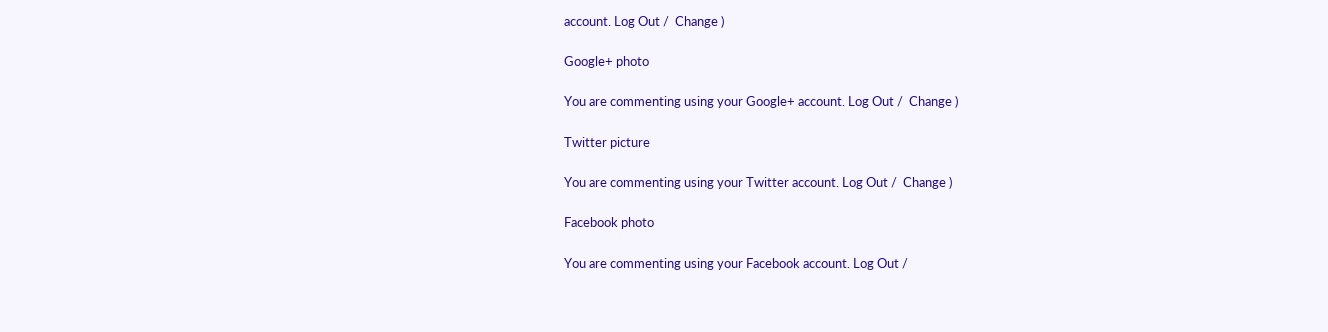account. Log Out /  Change )

Google+ photo

You are commenting using your Google+ account. Log Out /  Change )

Twitter picture

You are commenting using your Twitter account. Log Out /  Change )

Facebook photo

You are commenting using your Facebook account. Log Out /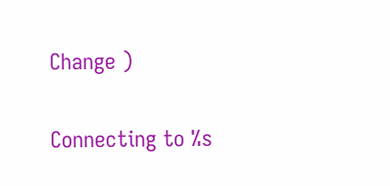Change )


Connecting to %s